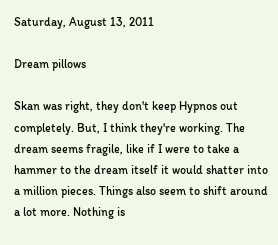Saturday, August 13, 2011

Dream pillows

Skan was right, they don't keep Hypnos out completely. But, I think they're working. The dream seems fragile, like if I were to take a hammer to the dream itself it would shatter into a million pieces. Things also seem to shift around a lot more. Nothing is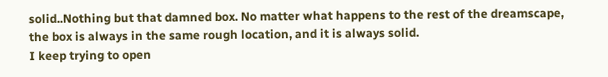solid..Nothing but that damned box. No matter what happens to the rest of the dreamscape, the box is always in the same rough location, and it is always solid.
I keep trying to open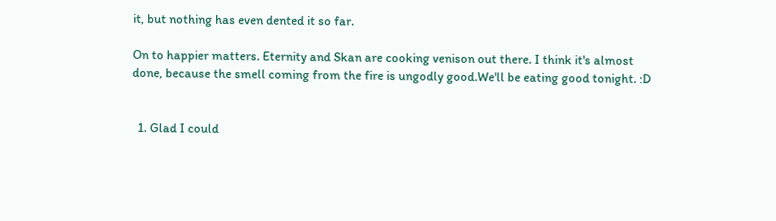it, but nothing has even dented it so far.

On to happier matters. Eternity and Skan are cooking venison out there. I think it's almost done, because the smell coming from the fire is ungodly good.We'll be eating good tonight. :D


  1. Glad I could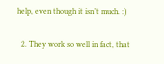help, even though it isn’t much. :)

  2. They work so well in fact, that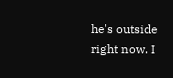he's outside right now. I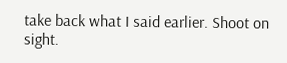take back what I said earlier. Shoot on sight.